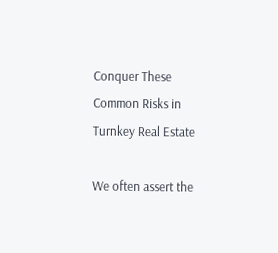Conquer These Common Risks in Turnkey Real Estate

We often assert the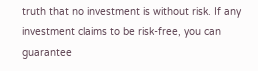truth that no investment is without risk. If any investment claims to be risk-free, you can guarantee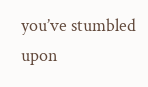you’ve stumbled upon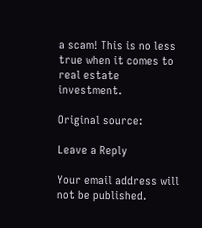a scam! This is no less true when it comes to real estate investment.

Original source:

Leave a Reply

Your email address will not be published.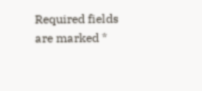Required fields are marked *